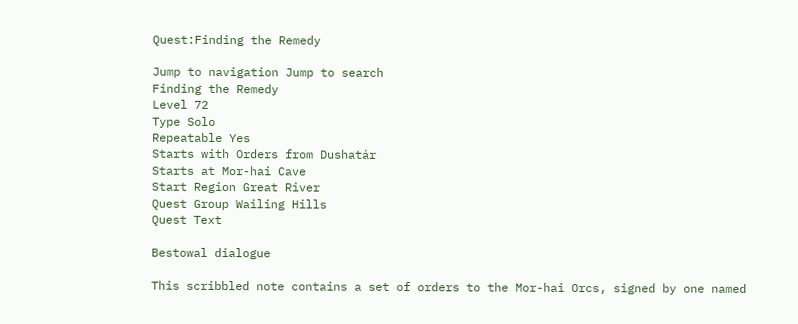Quest:Finding the Remedy

Jump to navigation Jump to search
Finding the Remedy
Level 72
Type Solo
Repeatable Yes
Starts with Orders from Dushatár
Starts at Mor-hai Cave
Start Region Great River
Quest Group Wailing Hills
Quest Text

Bestowal dialogue

This scribbled note contains a set of orders to the Mor-hai Orcs, signed by one named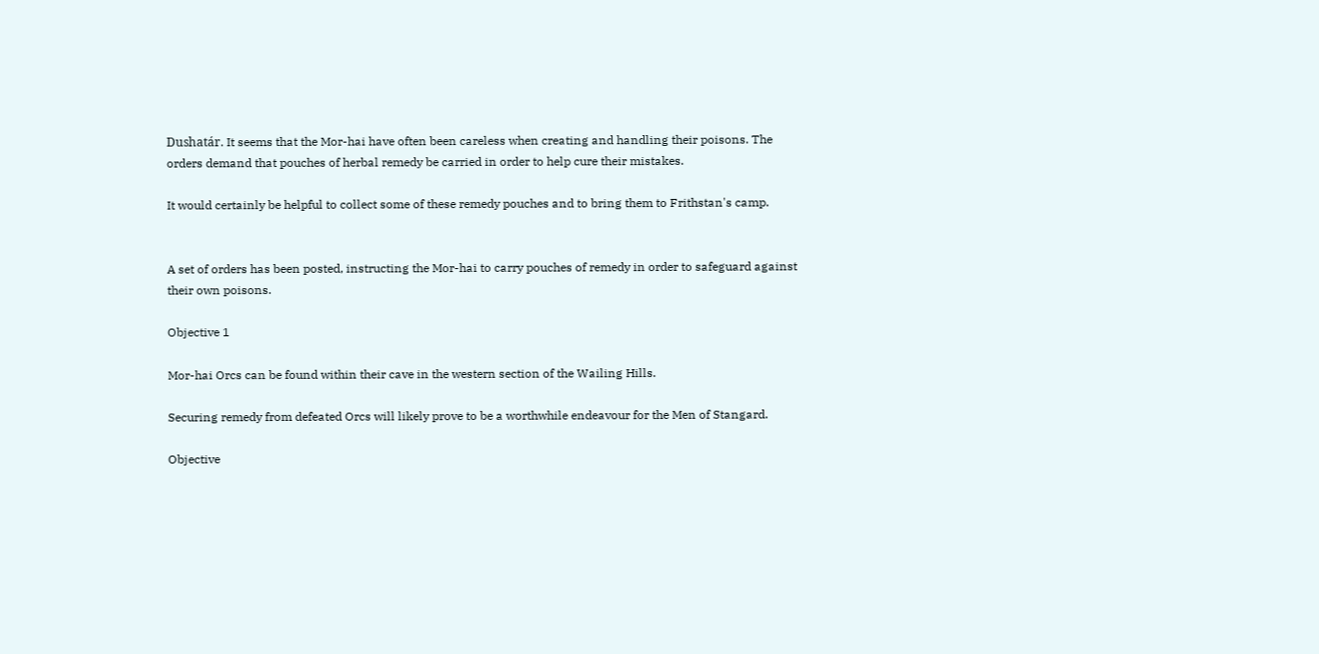Dushatár. It seems that the Mor-hai have often been careless when creating and handling their poisons. The orders demand that pouches of herbal remedy be carried in order to help cure their mistakes.

It would certainly be helpful to collect some of these remedy pouches and to bring them to Frithstan's camp.


A set of orders has been posted, instructing the Mor-hai to carry pouches of remedy in order to safeguard against their own poisons.

Objective 1

Mor-hai Orcs can be found within their cave in the western section of the Wailing Hills.

Securing remedy from defeated Orcs will likely prove to be a worthwhile endeavour for the Men of Stangard.

Objective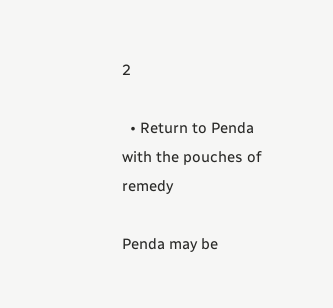2

  • Return to Penda with the pouches of remedy

Penda may be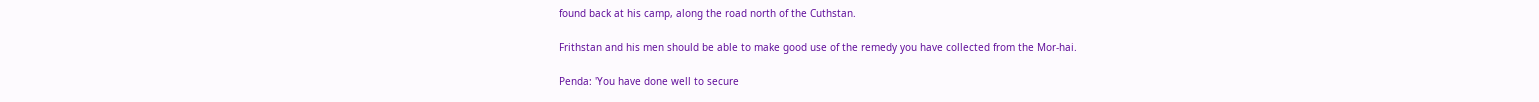found back at his camp, along the road north of the Cuthstan.

Frithstan and his men should be able to make good use of the remedy you have collected from the Mor-hai.

Penda: 'You have done well to secure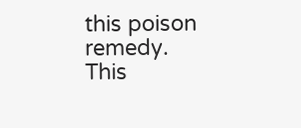this poison remedy. This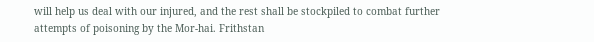will help us deal with our injured, and the rest shall be stockpiled to combat further attempts of poisoning by the Mor-hai. Frithstan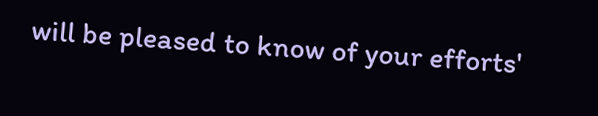will be pleased to know of your efforts'